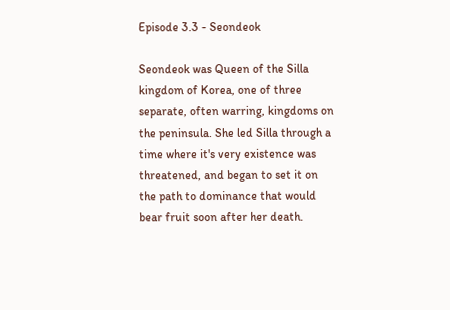Episode 3.3 - Seondeok

Seondeok was Queen of the Silla kingdom of Korea, one of three separate, often warring, kingdoms on the peninsula. She led Silla through a time where it's very existence was threatened, and began to set it on the path to dominance that would bear fruit soon after her death.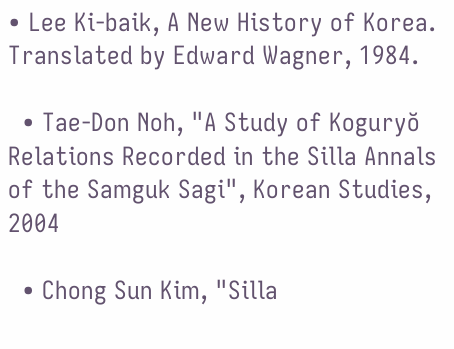• Lee Ki-baik, A New History of Korea. Translated by Edward Wagner, 1984.

  • Tae-Don Noh, "A Study of Koguryŏ Relations Recorded in the Silla Annals of the Samguk Sagi", Korean Studies, 2004

  • Chong Sun Kim, "Silla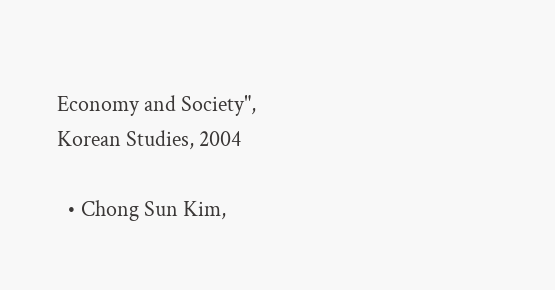Economy and Society", Korean Studies, 2004

  • Chong Sun Kim,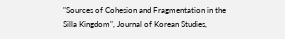"Sources of Cohesion and Fragmentation in the Silla Kingdom", Journal of Korean Studies,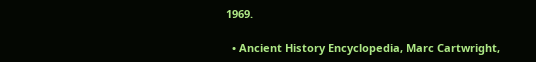1969.

  • Ancient History Encyclopedia, Marc Cartwright,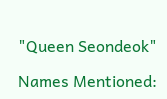"Queen Seondeok"

Names Mentioned: